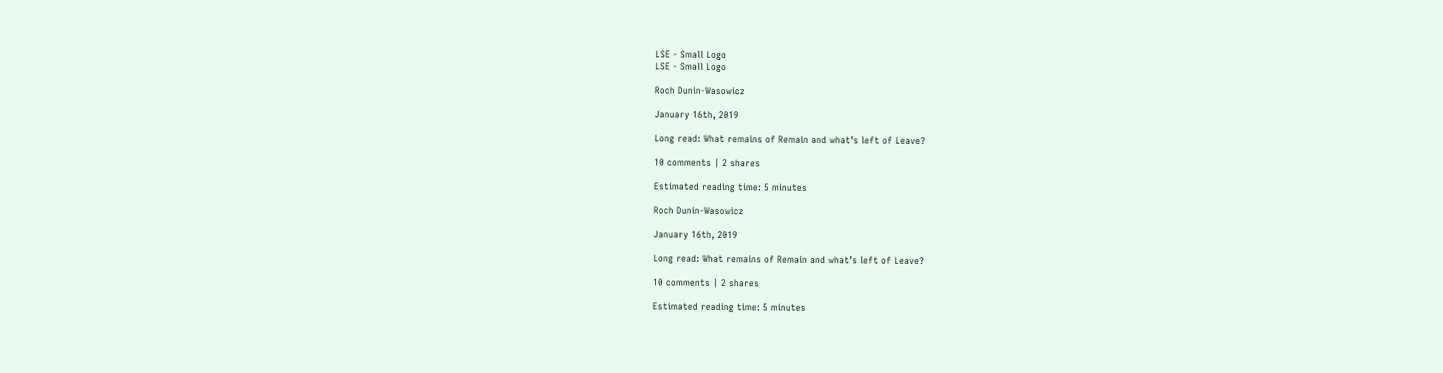LSE - Small Logo
LSE - Small Logo

Roch Dunin-Wasowicz

January 16th, 2019

Long read: What remains of Remain and what’s left of Leave?

10 comments | 2 shares

Estimated reading time: 5 minutes

Roch Dunin-Wasowicz

January 16th, 2019

Long read: What remains of Remain and what’s left of Leave?

10 comments | 2 shares

Estimated reading time: 5 minutes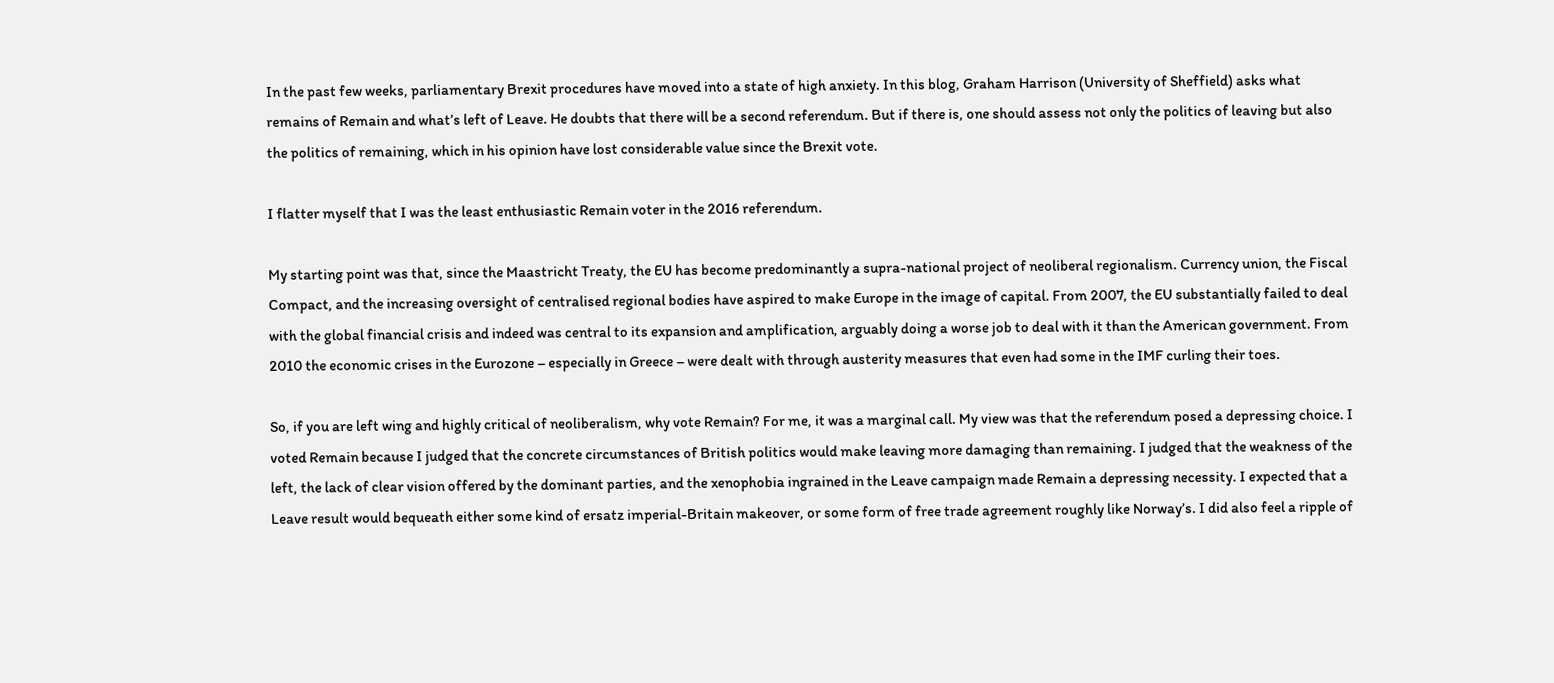In the past few weeks, parliamentary Brexit procedures have moved into a state of high anxiety. In this blog, Graham Harrison (University of Sheffield) asks what remains of Remain and what’s left of Leave. He doubts that there will be a second referendum. But if there is, one should assess not only the politics of leaving but also the politics of remaining, which in his opinion have lost considerable value since the Brexit vote.

I flatter myself that I was the least enthusiastic Remain voter in the 2016 referendum.

My starting point was that, since the Maastricht Treaty, the EU has become predominantly a supra-national project of neoliberal regionalism. Currency union, the Fiscal Compact, and the increasing oversight of centralised regional bodies have aspired to make Europe in the image of capital. From 2007, the EU substantially failed to deal with the global financial crisis and indeed was central to its expansion and amplification, arguably doing a worse job to deal with it than the American government. From 2010 the economic crises in the Eurozone – especially in Greece – were dealt with through austerity measures that even had some in the IMF curling their toes.

So, if you are left wing and highly critical of neoliberalism, why vote Remain? For me, it was a marginal call. My view was that the referendum posed a depressing choice. I voted Remain because I judged that the concrete circumstances of British politics would make leaving more damaging than remaining. I judged that the weakness of the left, the lack of clear vision offered by the dominant parties, and the xenophobia ingrained in the Leave campaign made Remain a depressing necessity. I expected that a Leave result would bequeath either some kind of ersatz imperial-Britain makeover, or some form of free trade agreement roughly like Norway’s. I did also feel a ripple of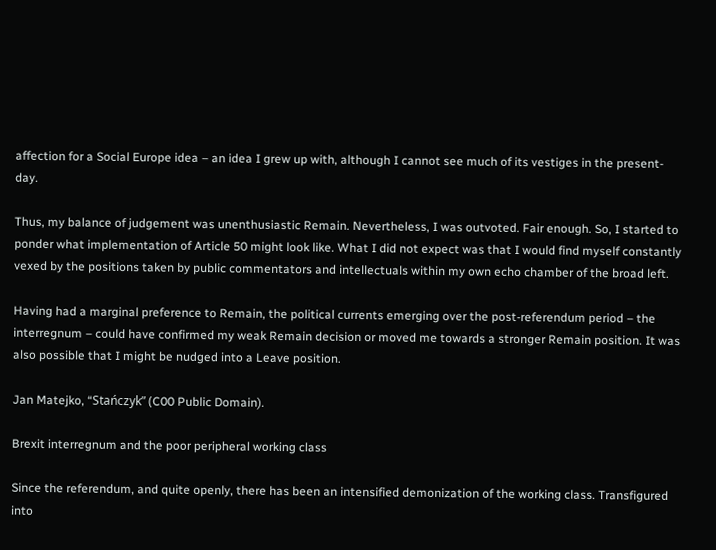affection for a Social Europe idea – an idea I grew up with, although I cannot see much of its vestiges in the present-day.

Thus, my balance of judgement was unenthusiastic Remain. Nevertheless, I was outvoted. Fair enough. So, I started to ponder what implementation of Article 50 might look like. What I did not expect was that I would find myself constantly vexed by the positions taken by public commentators and intellectuals within my own echo chamber of the broad left.

Having had a marginal preference to Remain, the political currents emerging over the post-referendum period – the interregnum – could have confirmed my weak Remain decision or moved me towards a stronger Remain position. It was also possible that I might be nudged into a Leave position.

Jan Matejko, “Stańczyk” (C00 Public Domain).

Brexit interregnum and the poor peripheral working class

Since the referendum, and quite openly, there has been an intensified demonization of the working class. Transfigured into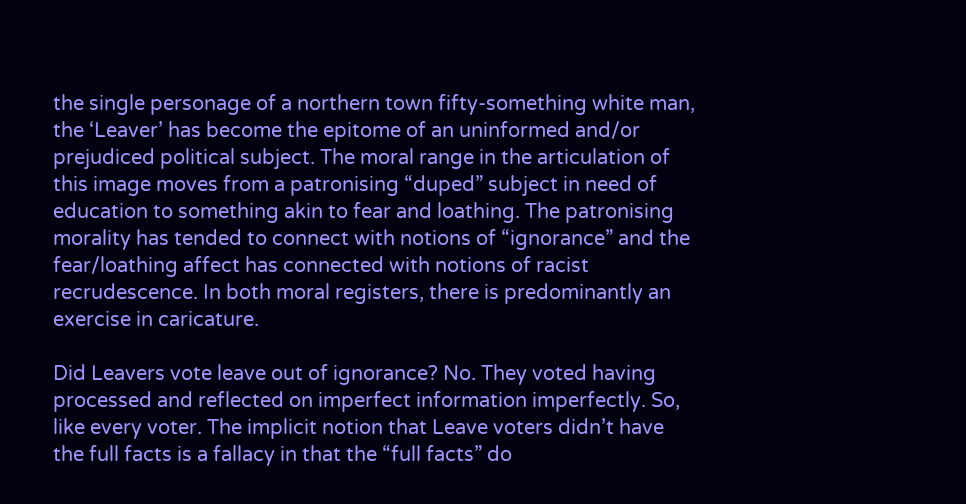the single personage of a northern town fifty-something white man, the ‘Leaver’ has become the epitome of an uninformed and/or prejudiced political subject. The moral range in the articulation of this image moves from a patronising “duped” subject in need of education to something akin to fear and loathing. The patronising morality has tended to connect with notions of “ignorance” and the fear/loathing affect has connected with notions of racist recrudescence. In both moral registers, there is predominantly an exercise in caricature.

Did Leavers vote leave out of ignorance? No. They voted having processed and reflected on imperfect information imperfectly. So, like every voter. The implicit notion that Leave voters didn’t have the full facts is a fallacy in that the “full facts” do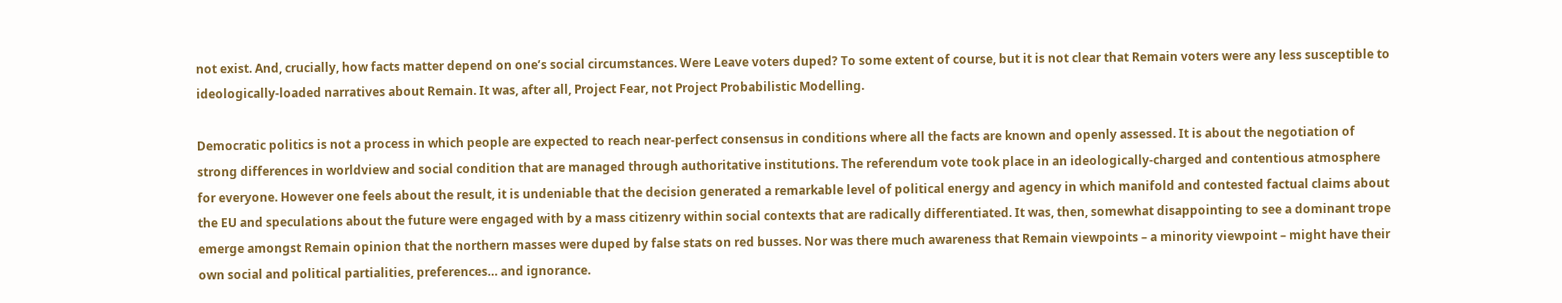not exist. And, crucially, how facts matter depend on one’s social circumstances. Were Leave voters duped? To some extent of course, but it is not clear that Remain voters were any less susceptible to ideologically-loaded narratives about Remain. It was, after all, Project Fear, not Project Probabilistic Modelling.

Democratic politics is not a process in which people are expected to reach near-perfect consensus in conditions where all the facts are known and openly assessed. It is about the negotiation of strong differences in worldview and social condition that are managed through authoritative institutions. The referendum vote took place in an ideologically-charged and contentious atmosphere for everyone. However one feels about the result, it is undeniable that the decision generated a remarkable level of political energy and agency in which manifold and contested factual claims about the EU and speculations about the future were engaged with by a mass citizenry within social contexts that are radically differentiated. It was, then, somewhat disappointing to see a dominant trope emerge amongst Remain opinion that the northern masses were duped by false stats on red busses. Nor was there much awareness that Remain viewpoints – a minority viewpoint – might have their own social and political partialities, preferences… and ignorance.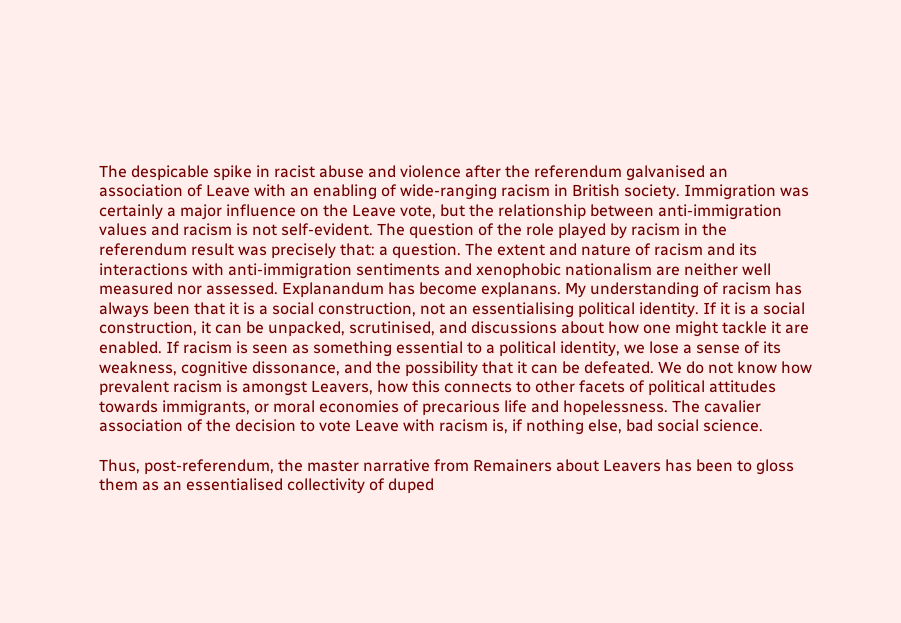The despicable spike in racist abuse and violence after the referendum galvanised an association of Leave with an enabling of wide-ranging racism in British society. Immigration was certainly a major influence on the Leave vote, but the relationship between anti-immigration values and racism is not self-evident. The question of the role played by racism in the referendum result was precisely that: a question. The extent and nature of racism and its interactions with anti-immigration sentiments and xenophobic nationalism are neither well measured nor assessed. Explanandum has become explanans. My understanding of racism has always been that it is a social construction, not an essentialising political identity. If it is a social construction, it can be unpacked, scrutinised, and discussions about how one might tackle it are enabled. If racism is seen as something essential to a political identity, we lose a sense of its weakness, cognitive dissonance, and the possibility that it can be defeated. We do not know how prevalent racism is amongst Leavers, how this connects to other facets of political attitudes towards immigrants, or moral economies of precarious life and hopelessness. The cavalier association of the decision to vote Leave with racism is, if nothing else, bad social science.

Thus, post-referendum, the master narrative from Remainers about Leavers has been to gloss them as an essentialised collectivity of duped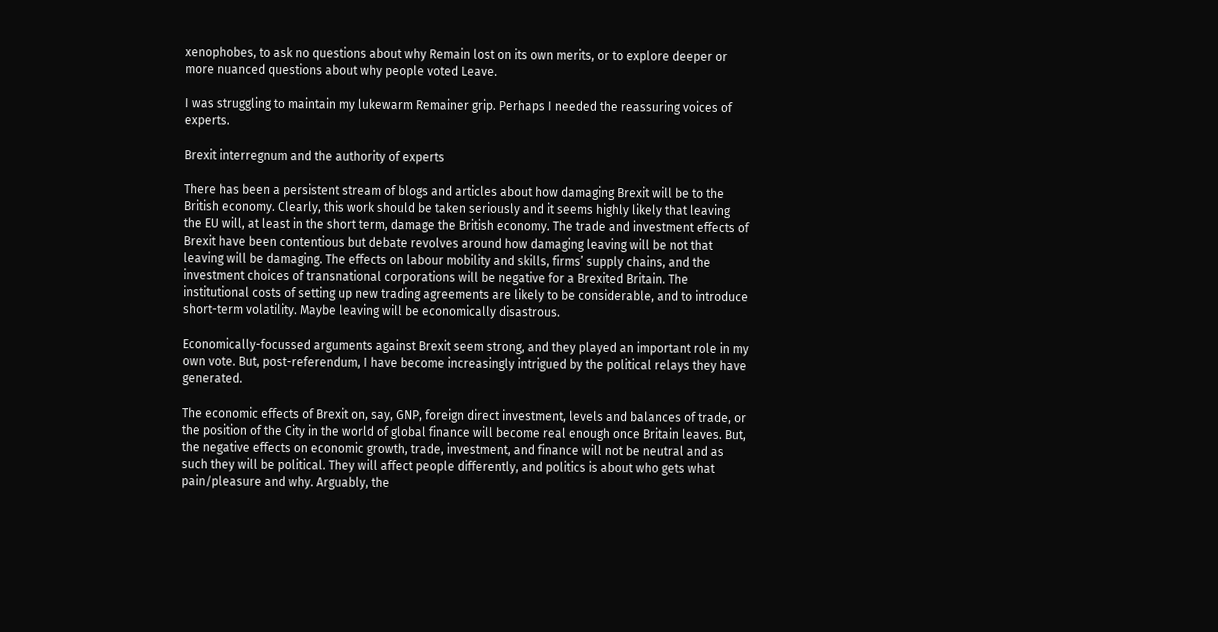xenophobes, to ask no questions about why Remain lost on its own merits, or to explore deeper or more nuanced questions about why people voted Leave.

I was struggling to maintain my lukewarm Remainer grip. Perhaps I needed the reassuring voices of experts.

Brexit interregnum and the authority of experts

There has been a persistent stream of blogs and articles about how damaging Brexit will be to the British economy. Clearly, this work should be taken seriously and it seems highly likely that leaving the EU will, at least in the short term, damage the British economy. The trade and investment effects of Brexit have been contentious but debate revolves around how damaging leaving will be not that leaving will be damaging. The effects on labour mobility and skills, firms’ supply chains, and the investment choices of transnational corporations will be negative for a Brexited Britain. The institutional costs of setting up new trading agreements are likely to be considerable, and to introduce short-term volatility. Maybe leaving will be economically disastrous.

Economically-focussed arguments against Brexit seem strong, and they played an important role in my own vote. But, post-referendum, I have become increasingly intrigued by the political relays they have generated.

The economic effects of Brexit on, say, GNP, foreign direct investment, levels and balances of trade, or the position of the City in the world of global finance will become real enough once Britain leaves. But, the negative effects on economic growth, trade, investment, and finance will not be neutral and as such they will be political. They will affect people differently, and politics is about who gets what pain/pleasure and why. Arguably, the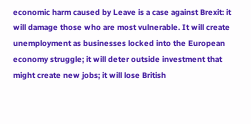economic harm caused by Leave is a case against Brexit: it will damage those who are most vulnerable. It will create unemployment as businesses locked into the European economy struggle; it will deter outside investment that might create new jobs; it will lose British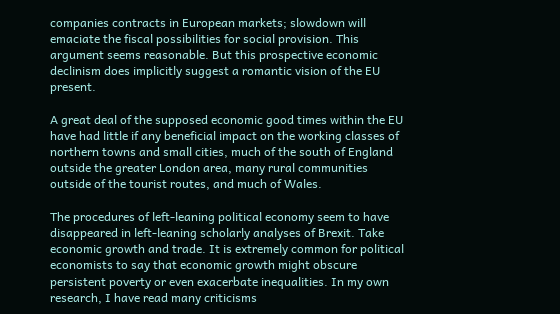companies contracts in European markets; slowdown will emaciate the fiscal possibilities for social provision. This argument seems reasonable. But this prospective economic declinism does implicitly suggest a romantic vision of the EU present.

A great deal of the supposed economic good times within the EU have had little if any beneficial impact on the working classes of northern towns and small cities, much of the south of England outside the greater London area, many rural communities outside of the tourist routes, and much of Wales.

The procedures of left-leaning political economy seem to have disappeared in left-leaning scholarly analyses of Brexit. Take economic growth and trade. It is extremely common for political economists to say that economic growth might obscure persistent poverty or even exacerbate inequalities. In my own research, I have read many criticisms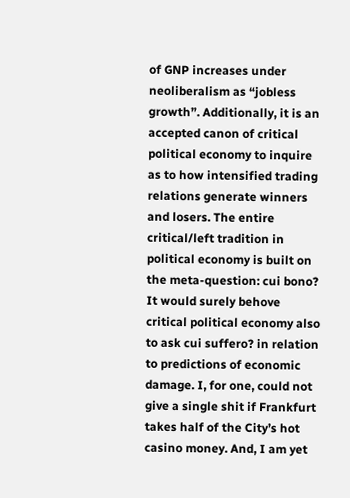of GNP increases under neoliberalism as “jobless growth”. Additionally, it is an accepted canon of critical political economy to inquire as to how intensified trading relations generate winners and losers. The entire critical/left tradition in political economy is built on the meta-question: cui bono? It would surely behove critical political economy also to ask cui suffero? in relation to predictions of economic damage. I, for one, could not give a single shit if Frankfurt takes half of the City’s hot casino money. And, I am yet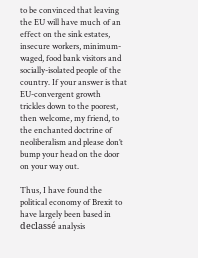to be convinced that leaving the EU will have much of an effect on the sink estates, insecure workers, minimum-waged, food bank visitors and socially-isolated people of the country. If your answer is that EU-convergent growth trickles down to the poorest, then welcome, my friend, to the enchanted doctrine of neoliberalism and please don’t bump your head on the door on your way out.

Thus, I have found the political economy of Brexit to have largely been based in declassé analysis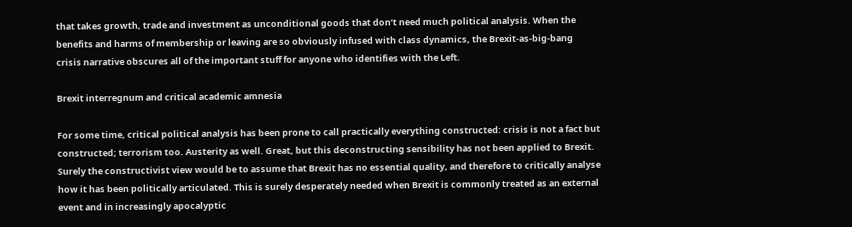that takes growth, trade and investment as unconditional goods that don’t need much political analysis. When the benefits and harms of membership or leaving are so obviously infused with class dynamics, the Brexit-as-big-bang crisis narrative obscures all of the important stuff for anyone who identifies with the Left.

Brexit interregnum and critical academic amnesia

For some time, critical political analysis has been prone to call practically everything constructed: crisis is not a fact but constructed; terrorism too. Austerity as well. Great, but this deconstructing sensibility has not been applied to Brexit. Surely the constructivist view would be to assume that Brexit has no essential quality, and therefore to critically analyse how it has been politically articulated. This is surely desperately needed when Brexit is commonly treated as an external event and in increasingly apocalyptic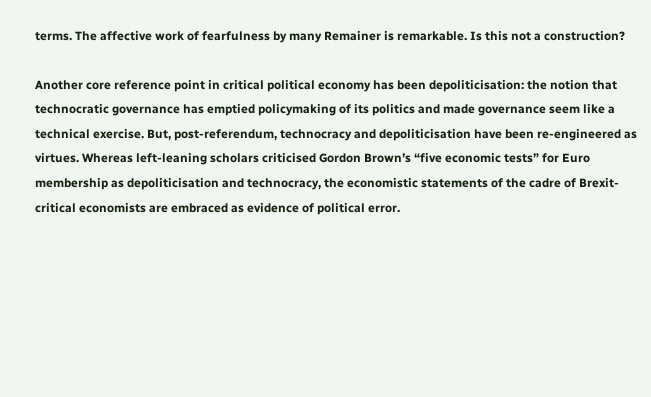terms. The affective work of fearfulness by many Remainer is remarkable. Is this not a construction?

Another core reference point in critical political economy has been depoliticisation: the notion that technocratic governance has emptied policymaking of its politics and made governance seem like a technical exercise. But, post-referendum, technocracy and depoliticisation have been re-engineered as virtues. Whereas left-leaning scholars criticised Gordon Brown’s “five economic tests” for Euro membership as depoliticisation and technocracy, the economistic statements of the cadre of Brexit-critical economists are embraced as evidence of political error.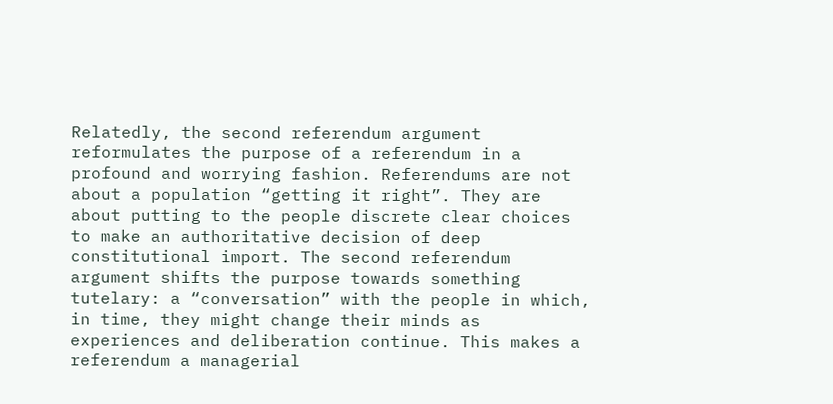Relatedly, the second referendum argument reformulates the purpose of a referendum in a profound and worrying fashion. Referendums are not about a population “getting it right”. They are about putting to the people discrete clear choices to make an authoritative decision of deep constitutional import. The second referendum argument shifts the purpose towards something tutelary: a “conversation” with the people in which, in time, they might change their minds as experiences and deliberation continue. This makes a referendum a managerial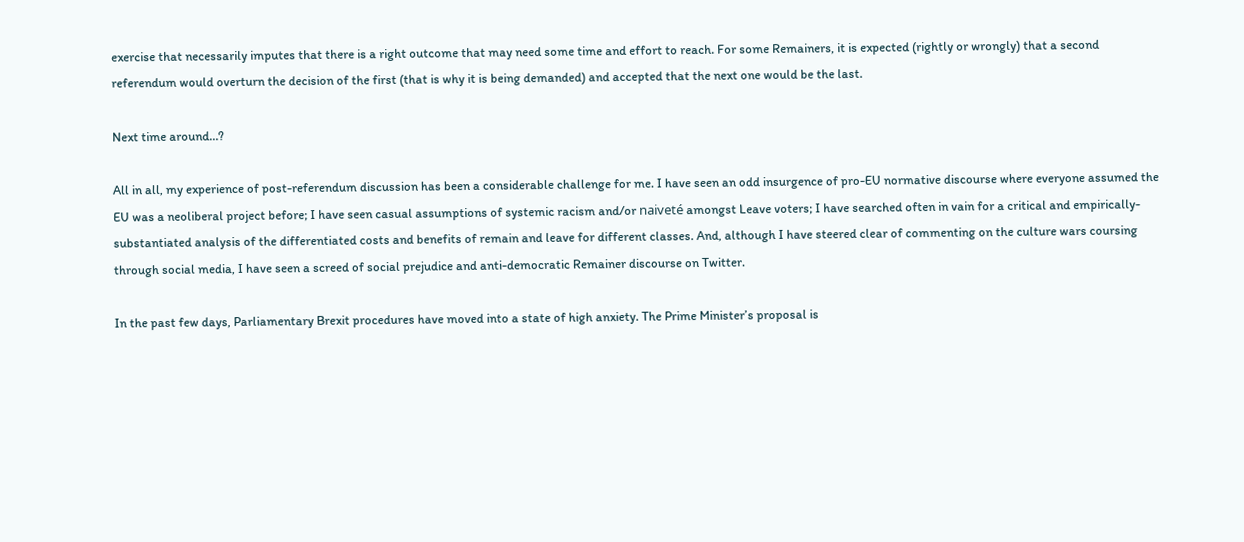exercise that necessarily imputes that there is a right outcome that may need some time and effort to reach. For some Remainers, it is expected (rightly or wrongly) that a second referendum would overturn the decision of the first (that is why it is being demanded) and accepted that the next one would be the last.

Next time around…?

All in all, my experience of post-referendum discussion has been a considerable challenge for me. I have seen an odd insurgence of pro-EU normative discourse where everyone assumed the EU was a neoliberal project before; I have seen casual assumptions of systemic racism and/or naiveté amongst Leave voters; I have searched often in vain for a critical and empirically-substantiated analysis of the differentiated costs and benefits of remain and leave for different classes. And, although I have steered clear of commenting on the culture wars coursing through social media, I have seen a screed of social prejudice and anti-democratic Remainer discourse on Twitter.

In the past few days, Parliamentary Brexit procedures have moved into a state of high anxiety. The Prime Minister’s proposal is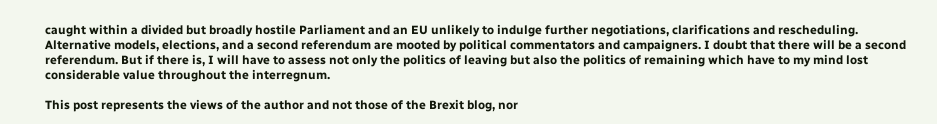caught within a divided but broadly hostile Parliament and an EU unlikely to indulge further negotiations, clarifications and rescheduling. Alternative models, elections, and a second referendum are mooted by political commentators and campaigners. I doubt that there will be a second referendum. But if there is, I will have to assess not only the politics of leaving but also the politics of remaining which have to my mind lost considerable value throughout the interregnum.

This post represents the views of the author and not those of the Brexit blog, nor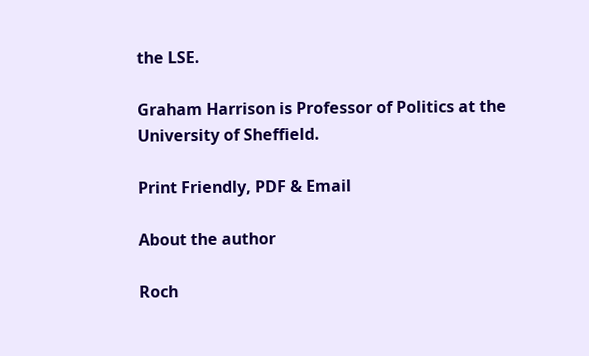the LSE.

Graham Harrison is Professor of Politics at the University of Sheffield.

Print Friendly, PDF & Email

About the author

Roch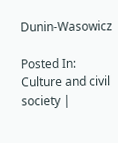Dunin-Wasowicz

Posted In: Culture and civil society |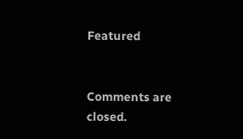Featured


Comments are closed.